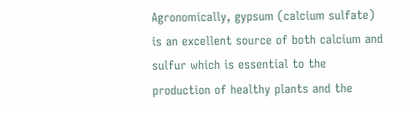Agronomically, gypsum (calcium sulfate) is an excellent source of both calcium and sulfur which is essential to the production of healthy plants and the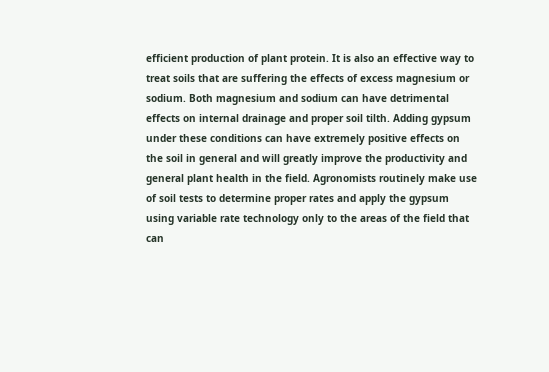efficient production of plant protein. It is also an effective way to treat soils that are suffering the effects of excess magnesium or sodium. Both magnesium and sodium can have detrimental effects on internal drainage and proper soil tilth. Adding gypsum under these conditions can have extremely positive effects on the soil in general and will greatly improve the productivity and general plant health in the field. Agronomists routinely make use of soil tests to determine proper rates and apply the gypsum using variable rate technology only to the areas of the field that can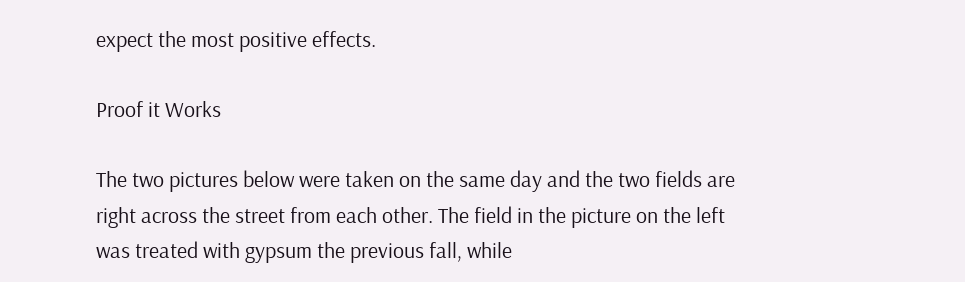expect the most positive effects.

Proof it Works

The two pictures below were taken on the same day and the two fields are right across the street from each other. The field in the picture on the left was treated with gypsum the previous fall, while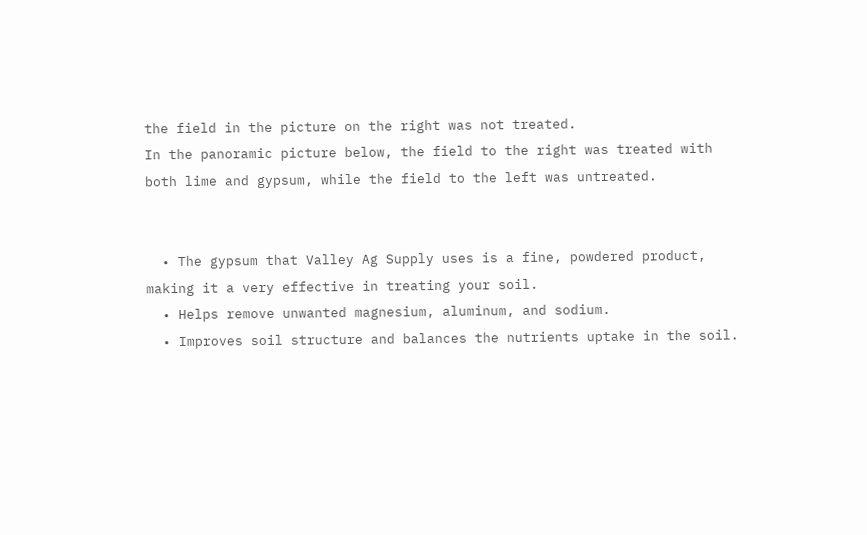the field in the picture on the right was not treated.
In the panoramic picture below, the field to the right was treated with both lime and gypsum, while the field to the left was untreated.


  • The gypsum that Valley Ag Supply uses is a fine, powdered product, making it a very effective in treating your soil.
  • Helps remove unwanted magnesium, aluminum, and sodium.
  • Improves soil structure and balances the nutrients uptake in the soil.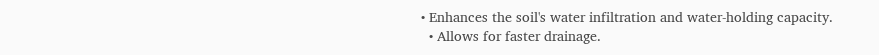• Enhances the soil's water infiltration and water-holding capacity.
  • Allows for faster drainage.